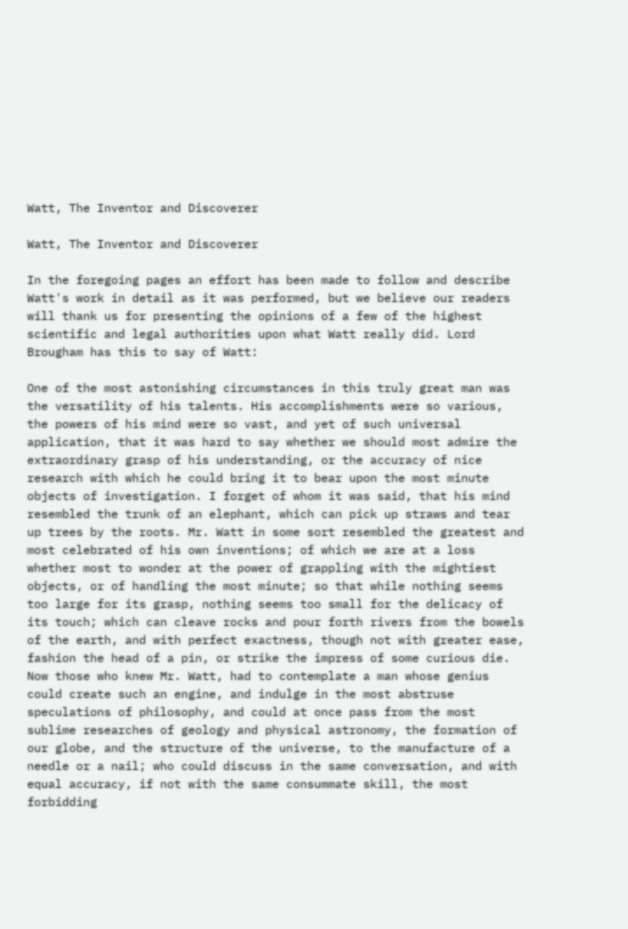Watt, The Inventor and Discoverer

Watt, The Inventor and Discoverer

In the foregoing pages an effort has been made to follow and describe Watt's work in detail as it was performed, but we believe our readers will thank us for presenting the opinions of a few of the highest scientific and legal authorities upon what Watt really did. Lord Brougham has this to say of Watt:

One of the most astonishing circumstances in this truly great man was the versatility of his talents. His accomplishments were so various, the powers of his mind were so vast, and yet of such universal application, that it was hard to say whether we should most admire the extraordinary grasp of his understanding, or the accuracy of nice research with which he could bring it to bear upon the most minute objects of investigation. I forget of whom it was said, that his mind resembled the trunk of an elephant, which can pick up straws and tear up trees by the roots. Mr. Watt in some sort resembled the greatest and most celebrated of his own inventions; of which we are at a loss whether most to wonder at the power of grappling with the mightiest objects, or of handling the most minute; so that while nothing seems too large for its grasp, nothing seems too small for the delicacy of its touch; which can cleave rocks and pour forth rivers from the bowels of the earth, and with perfect exactness, though not with greater ease, fashion the head of a pin, or strike the impress of some curious die. Now those who knew Mr. Watt, had to contemplate a man whose genius could create such an engine, and indulge in the most abstruse speculations of philosophy, and could at once pass from the most sublime researches of geology and physical astronomy, the formation of our globe, and the structure of the universe, to the manufacture of a needle or a nail; who could discuss in the same conversation, and with equal accuracy, if not with the same consummate skill, the most forbidding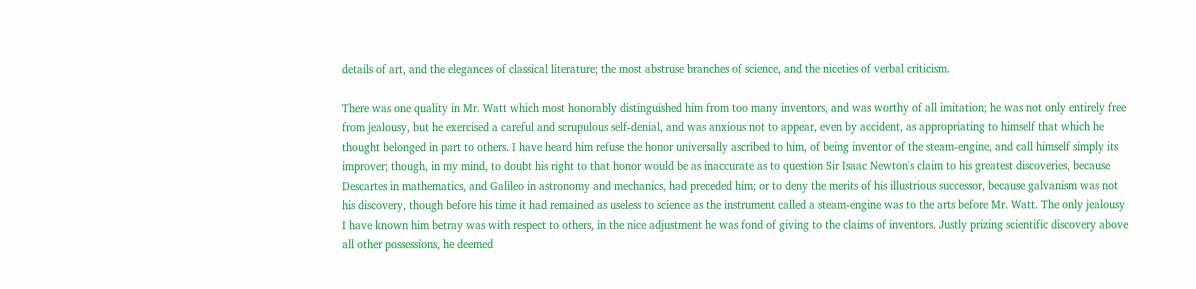details of art, and the elegances of classical literature; the most abstruse branches of science, and the niceties of verbal criticism.

There was one quality in Mr. Watt which most honorably distinguished him from too many inventors, and was worthy of all imitation; he was not only entirely free from jealousy, but he exercised a careful and scrupulous self-denial, and was anxious not to appear, even by accident, as appropriating to himself that which he thought belonged in part to others. I have heard him refuse the honor universally ascribed to him, of being inventor of the steam-engine, and call himself simply its improver; though, in my mind, to doubt his right to that honor would be as inaccurate as to question Sir Isaac Newton's claim to his greatest discoveries, because Descartes in mathematics, and Galileo in astronomy and mechanics, had preceded him; or to deny the merits of his illustrious successor, because galvanism was not his discovery, though before his time it had remained as useless to science as the instrument called a steam-engine was to the arts before Mr. Watt. The only jealousy I have known him betray was with respect to others, in the nice adjustment he was fond of giving to the claims of inventors. Justly prizing scientific discovery above all other possessions, he deemed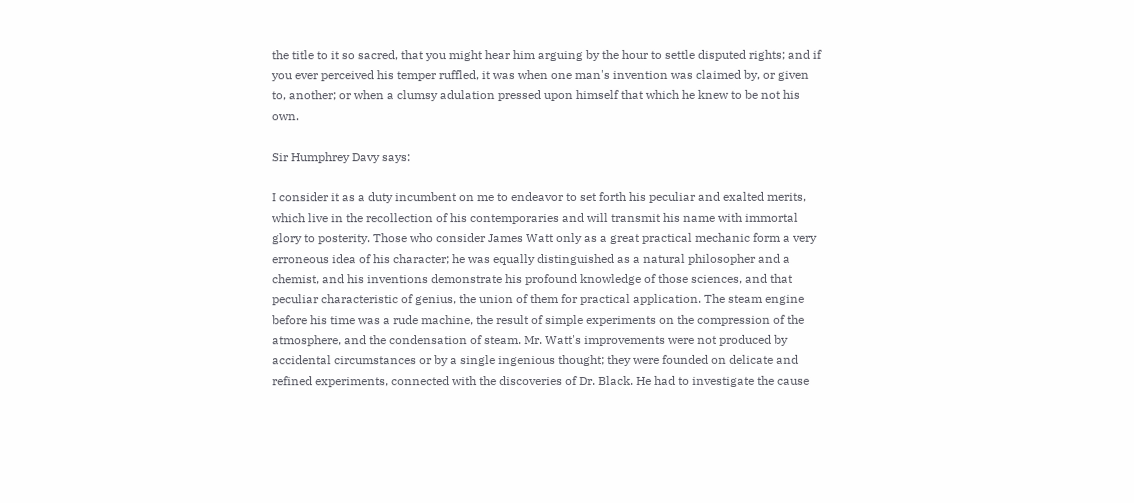the title to it so sacred, that you might hear him arguing by the hour to settle disputed rights; and if you ever perceived his temper ruffled, it was when one man's invention was claimed by, or given to, another; or when a clumsy adulation pressed upon himself that which he knew to be not his own.

Sir Humphrey Davy says:

I consider it as a duty incumbent on me to endeavor to set forth his peculiar and exalted merits, which live in the recollection of his contemporaries and will transmit his name with immortal glory to posterity. Those who consider James Watt only as a great practical mechanic form a very erroneous idea of his character; he was equally distinguished as a natural philosopher and a chemist, and his inventions demonstrate his profound knowledge of those sciences, and that peculiar characteristic of genius, the union of them for practical application. The steam engine before his time was a rude machine, the result of simple experiments on the compression of the atmosphere, and the condensation of steam. Mr. Watt's improvements were not produced by accidental circumstances or by a single ingenious thought; they were founded on delicate and refined experiments, connected with the discoveries of Dr. Black. He had to investigate the cause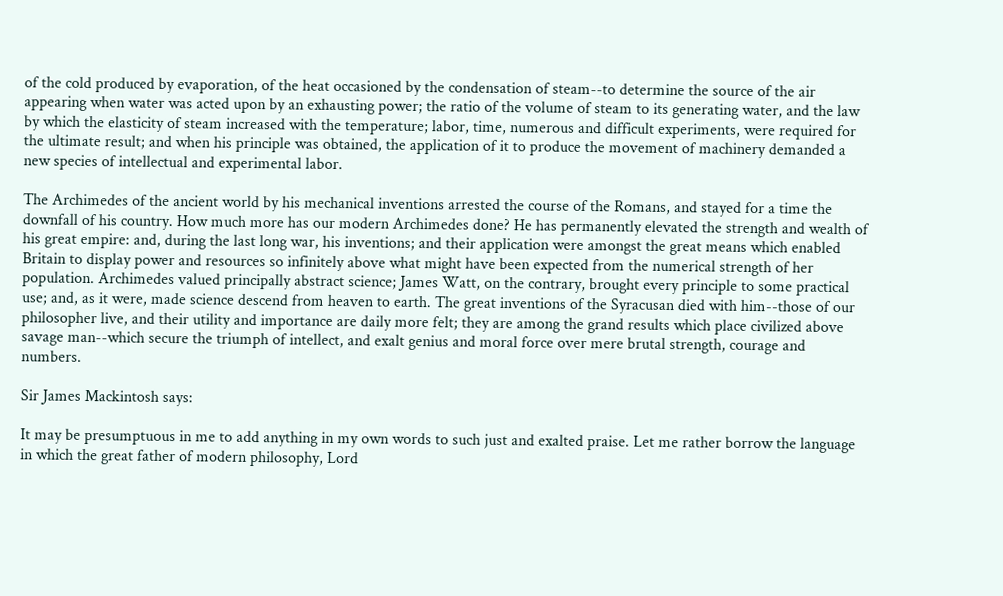of the cold produced by evaporation, of the heat occasioned by the condensation of steam--to determine the source of the air appearing when water was acted upon by an exhausting power; the ratio of the volume of steam to its generating water, and the law by which the elasticity of steam increased with the temperature; labor, time, numerous and difficult experiments, were required for the ultimate result; and when his principle was obtained, the application of it to produce the movement of machinery demanded a new species of intellectual and experimental labor.

The Archimedes of the ancient world by his mechanical inventions arrested the course of the Romans, and stayed for a time the downfall of his country. How much more has our modern Archimedes done? He has permanently elevated the strength and wealth of his great empire: and, during the last long war, his inventions; and their application were amongst the great means which enabled Britain to display power and resources so infinitely above what might have been expected from the numerical strength of her population. Archimedes valued principally abstract science; James Watt, on the contrary, brought every principle to some practical use; and, as it were, made science descend from heaven to earth. The great inventions of the Syracusan died with him--those of our philosopher live, and their utility and importance are daily more felt; they are among the grand results which place civilized above savage man--which secure the triumph of intellect, and exalt genius and moral force over mere brutal strength, courage and numbers.

Sir James Mackintosh says:

It may be presumptuous in me to add anything in my own words to such just and exalted praise. Let me rather borrow the language in which the great father of modern philosophy, Lord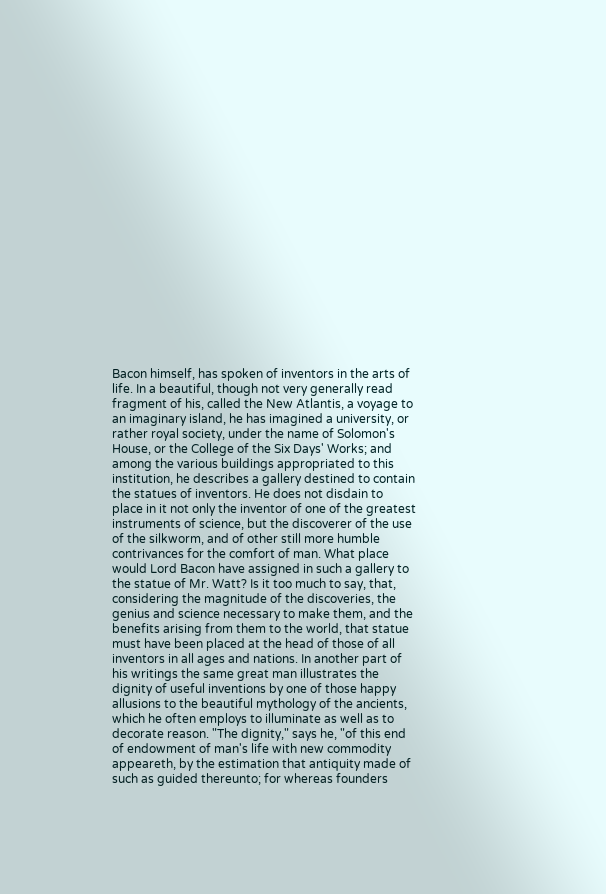Bacon himself, has spoken of inventors in the arts of life. In a beautiful, though not very generally read fragment of his, called the New Atlantis, a voyage to an imaginary island, he has imagined a university, or rather royal society, under the name of Solomon's House, or the College of the Six Days' Works; and among the various buildings appropriated to this institution, he describes a gallery destined to contain the statues of inventors. He does not disdain to place in it not only the inventor of one of the greatest instruments of science, but the discoverer of the use of the silkworm, and of other still more humble contrivances for the comfort of man. What place would Lord Bacon have assigned in such a gallery to the statue of Mr. Watt? Is it too much to say, that, considering the magnitude of the discoveries, the genius and science necessary to make them, and the benefits arising from them to the world, that statue must have been placed at the head of those of all inventors in all ages and nations. In another part of his writings the same great man illustrates the dignity of useful inventions by one of those happy allusions to the beautiful mythology of the ancients, which he often employs to illuminate as well as to decorate reason. "The dignity," says he, "of this end of endowment of man's life with new commodity appeareth, by the estimation that antiquity made of such as guided thereunto; for whereas founders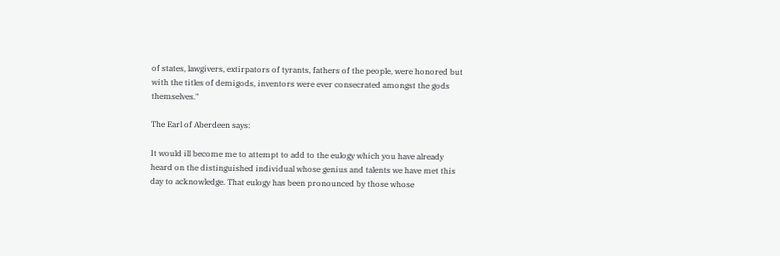of states, lawgivers, extirpators of tyrants, fathers of the people, were honored but with the titles of demigods, inventors were ever consecrated amongst the gods themselves."

The Earl of Aberdeen says:

It would ill become me to attempt to add to the eulogy which you have already heard on the distinguished individual whose genius and talents we have met this day to acknowledge. That eulogy has been pronounced by those whose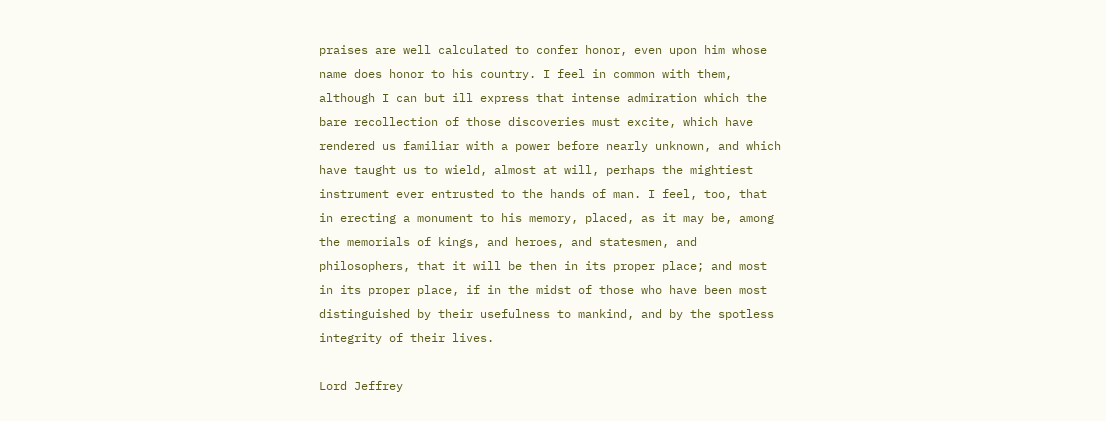praises are well calculated to confer honor, even upon him whose name does honor to his country. I feel in common with them, although I can but ill express that intense admiration which the bare recollection of those discoveries must excite, which have rendered us familiar with a power before nearly unknown, and which have taught us to wield, almost at will, perhaps the mightiest instrument ever entrusted to the hands of man. I feel, too, that in erecting a monument to his memory, placed, as it may be, among the memorials of kings, and heroes, and statesmen, and philosophers, that it will be then in its proper place; and most in its proper place, if in the midst of those who have been most distinguished by their usefulness to mankind, and by the spotless integrity of their lives.

Lord Jeffrey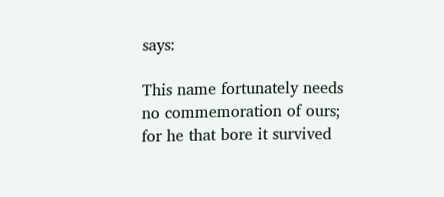says:

This name fortunately needs no commemoration of ours; for he that bore it survived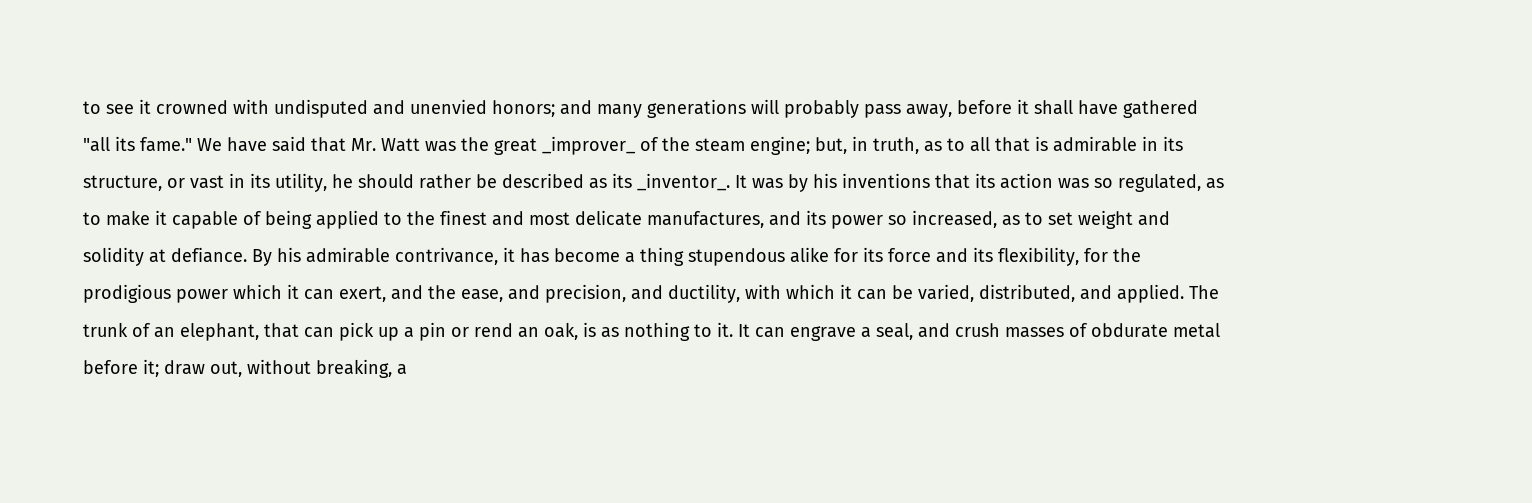to see it crowned with undisputed and unenvied honors; and many generations will probably pass away, before it shall have gathered "all its fame." We have said that Mr. Watt was the great _improver_ of the steam engine; but, in truth, as to all that is admirable in its structure, or vast in its utility, he should rather be described as its _inventor_. It was by his inventions that its action was so regulated, as to make it capable of being applied to the finest and most delicate manufactures, and its power so increased, as to set weight and solidity at defiance. By his admirable contrivance, it has become a thing stupendous alike for its force and its flexibility, for the prodigious power which it can exert, and the ease, and precision, and ductility, with which it can be varied, distributed, and applied. The trunk of an elephant, that can pick up a pin or rend an oak, is as nothing to it. It can engrave a seal, and crush masses of obdurate metal before it; draw out, without breaking, a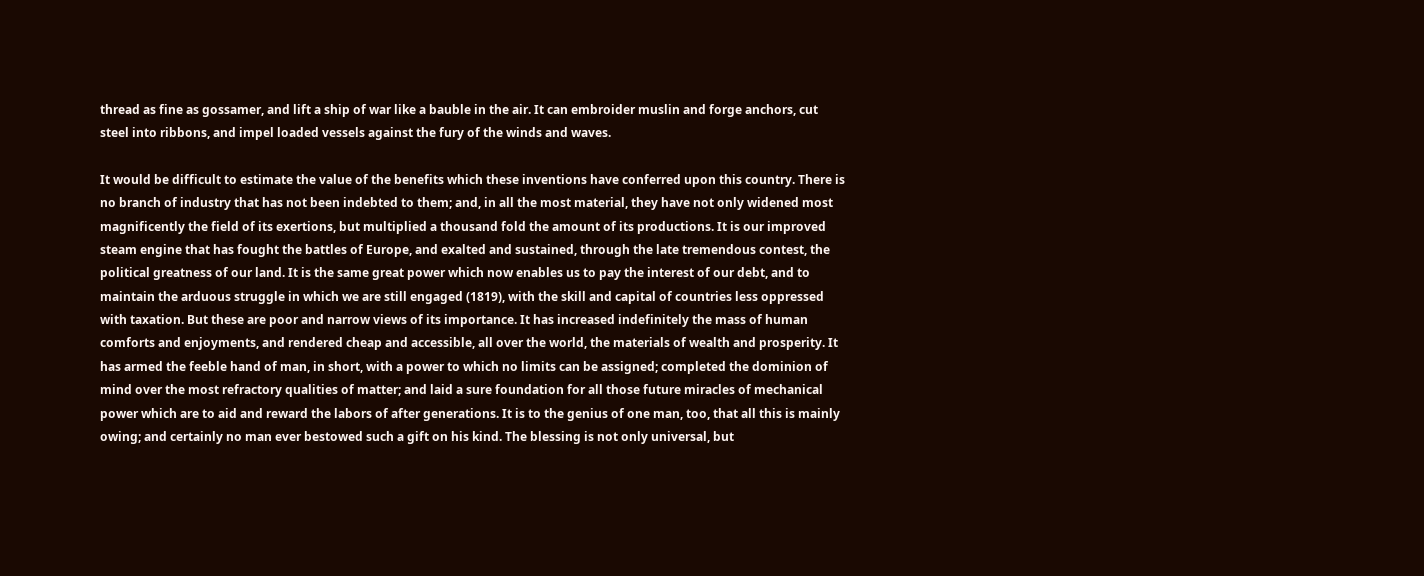thread as fine as gossamer, and lift a ship of war like a bauble in the air. It can embroider muslin and forge anchors, cut steel into ribbons, and impel loaded vessels against the fury of the winds and waves.

It would be difficult to estimate the value of the benefits which these inventions have conferred upon this country. There is no branch of industry that has not been indebted to them; and, in all the most material, they have not only widened most magnificently the field of its exertions, but multiplied a thousand fold the amount of its productions. It is our improved steam engine that has fought the battles of Europe, and exalted and sustained, through the late tremendous contest, the political greatness of our land. It is the same great power which now enables us to pay the interest of our debt, and to maintain the arduous struggle in which we are still engaged (1819), with the skill and capital of countries less oppressed with taxation. But these are poor and narrow views of its importance. It has increased indefinitely the mass of human comforts and enjoyments, and rendered cheap and accessible, all over the world, the materials of wealth and prosperity. It has armed the feeble hand of man, in short, with a power to which no limits can be assigned; completed the dominion of mind over the most refractory qualities of matter; and laid a sure foundation for all those future miracles of mechanical power which are to aid and reward the labors of after generations. It is to the genius of one man, too, that all this is mainly owing; and certainly no man ever bestowed such a gift on his kind. The blessing is not only universal, but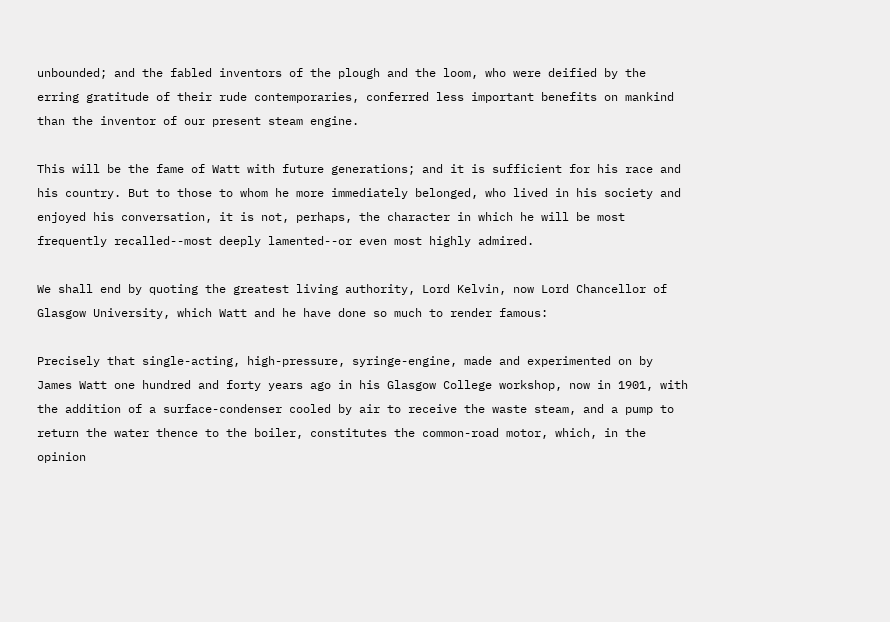unbounded; and the fabled inventors of the plough and the loom, who were deified by the erring gratitude of their rude contemporaries, conferred less important benefits on mankind than the inventor of our present steam engine.

This will be the fame of Watt with future generations; and it is sufficient for his race and his country. But to those to whom he more immediately belonged, who lived in his society and enjoyed his conversation, it is not, perhaps, the character in which he will be most frequently recalled--most deeply lamented--or even most highly admired.

We shall end by quoting the greatest living authority, Lord Kelvin, now Lord Chancellor of Glasgow University, which Watt and he have done so much to render famous:

Precisely that single-acting, high-pressure, syringe-engine, made and experimented on by James Watt one hundred and forty years ago in his Glasgow College workshop, now in 1901, with the addition of a surface-condenser cooled by air to receive the waste steam, and a pump to return the water thence to the boiler, constitutes the common-road motor, which, in the opinion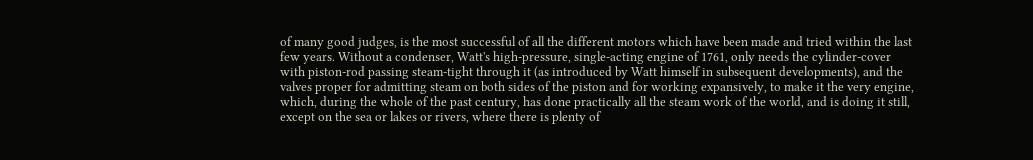of many good judges, is the most successful of all the different motors which have been made and tried within the last few years. Without a condenser, Watt's high-pressure, single-acting engine of 1761, only needs the cylinder-cover with piston-rod passing steam-tight through it (as introduced by Watt himself in subsequent developments), and the valves proper for admitting steam on both sides of the piston and for working expansively, to make it the very engine, which, during the whole of the past century, has done practically all the steam work of the world, and is doing it still, except on the sea or lakes or rivers, where there is plenty of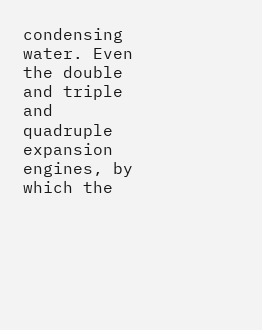condensing water. Even the double and triple and quadruple expansion engines, by which the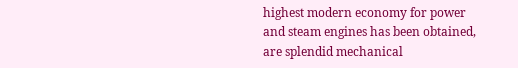highest modern economy for power and steam engines has been obtained, are splendid mechanical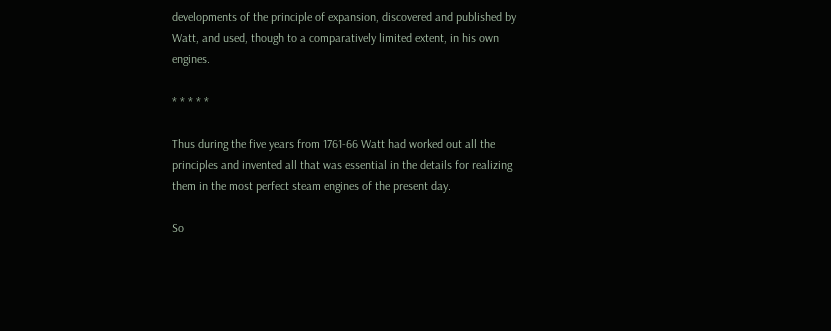developments of the principle of expansion, discovered and published by Watt, and used, though to a comparatively limited extent, in his own engines.

* * * * *

Thus during the five years from 1761-66 Watt had worked out all the principles and invented all that was essential in the details for realizing them in the most perfect steam engines of the present day.

So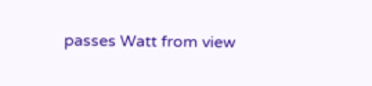passes Watt from view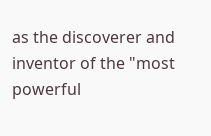as the discoverer and inventor of the "most powerful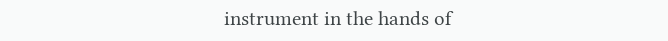instrument in the hands of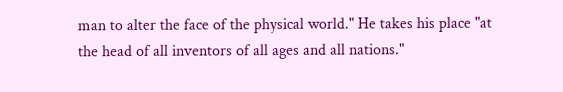man to alter the face of the physical world." He takes his place "at the head of all inventors of all ages and all nations."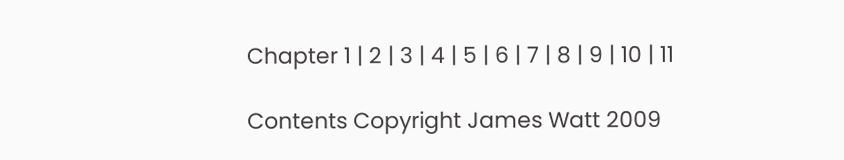Chapter 1 | 2 | 3 | 4 | 5 | 6 | 7 | 8 | 9 | 10 | 11

Contents Copyright James Watt 2009